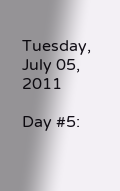Tuesday, July 05, 2011

Day #5: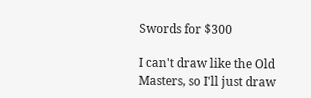Swords for $300

I can't draw like the Old Masters, so I'll just draw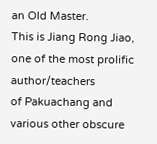an Old Master.
This is Jiang Rong Jiao, one of the most prolific author/teachers
of Pakuachang and various other obscure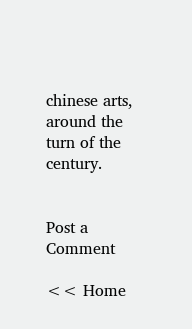chinese arts, around the turn of the century.


Post a Comment

<< Home